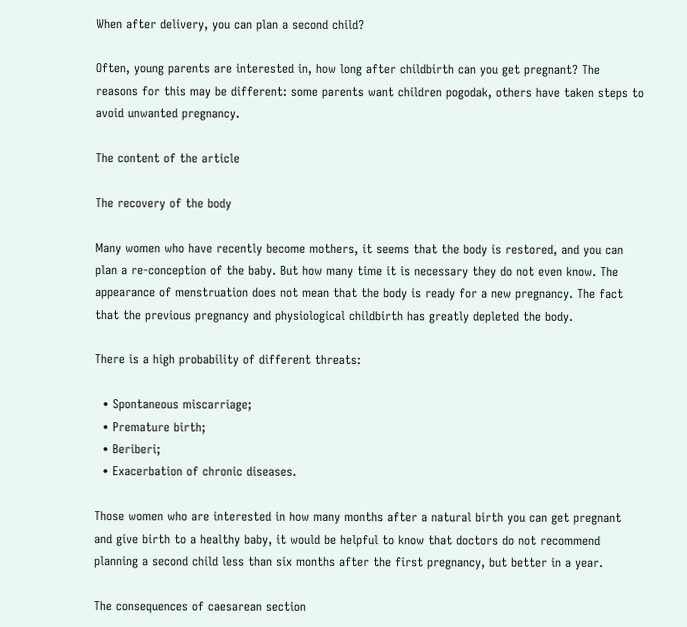When after delivery, you can plan a second child?

Often, young parents are interested in, how long after childbirth can you get pregnant? The reasons for this may be different: some parents want children pogodak, others have taken steps to avoid unwanted pregnancy.

The content of the article

The recovery of the body

Many women who have recently become mothers, it seems that the body is restored, and you can plan a re-conception of the baby. But how many time it is necessary they do not even know. The appearance of menstruation does not mean that the body is ready for a new pregnancy. The fact that the previous pregnancy and physiological childbirth has greatly depleted the body.

There is a high probability of different threats:

  • Spontaneous miscarriage;
  • Premature birth;
  • Beriberi;
  • Exacerbation of chronic diseases.

Those women who are interested in how many months after a natural birth you can get pregnant and give birth to a healthy baby, it would be helpful to know that doctors do not recommend planning a second child less than six months after the first pregnancy, but better in a year.

The consequences of caesarean section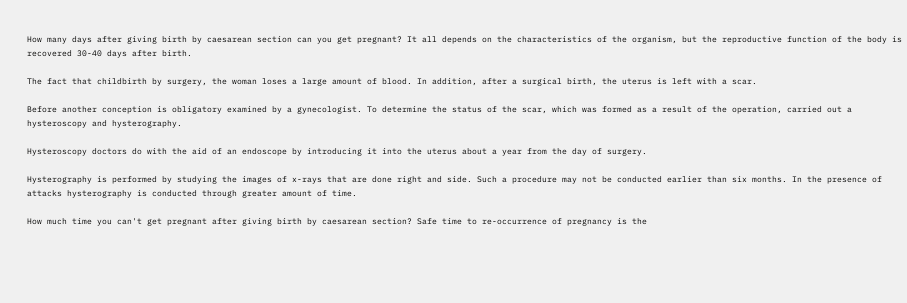How many days after giving birth by caesarean section can you get pregnant? It all depends on the characteristics of the organism, but the reproductive function of the body is recovered 30-40 days after birth.

The fact that childbirth by surgery, the woman loses a large amount of blood. In addition, after a surgical birth, the uterus is left with a scar.

Before another conception is obligatory examined by a gynecologist. To determine the status of the scar, which was formed as a result of the operation, carried out a hysteroscopy and hysterography.

Hysteroscopy doctors do with the aid of an endoscope by introducing it into the uterus about a year from the day of surgery.

Hysterography is performed by studying the images of x-rays that are done right and side. Such a procedure may not be conducted earlier than six months. In the presence of attacks hysterography is conducted through greater amount of time.

How much time you can't get pregnant after giving birth by caesarean section? Safe time to re-occurrence of pregnancy is the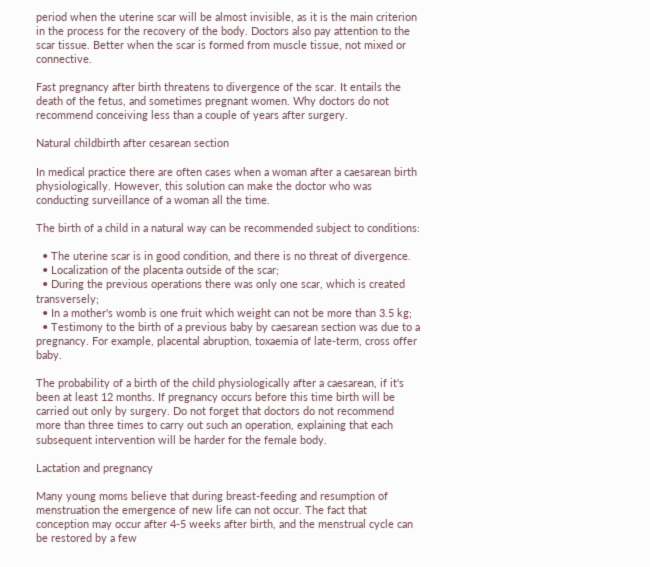period when the uterine scar will be almost invisible, as it is the main criterion in the process for the recovery of the body. Doctors also pay attention to the scar tissue. Better when the scar is formed from muscle tissue, not mixed or connective.

Fast pregnancy after birth threatens to divergence of the scar. It entails the death of the fetus, and sometimes pregnant women. Why doctors do not recommend conceiving less than a couple of years after surgery.

Natural childbirth after cesarean section

In medical practice there are often cases when a woman after a caesarean birth physiologically. However, this solution can make the doctor who was conducting surveillance of a woman all the time.

The birth of a child in a natural way can be recommended subject to conditions:

  • The uterine scar is in good condition, and there is no threat of divergence.
  • Localization of the placenta outside of the scar;
  • During the previous operations there was only one scar, which is created transversely;
  • In a mother's womb is one fruit which weight can not be more than 3.5 kg;
  • Testimony to the birth of a previous baby by caesarean section was due to a pregnancy. For example, placental abruption, toxaemia of late-term, cross offer baby.

The probability of a birth of the child physiologically after a caesarean, if it's been at least 12 months. If pregnancy occurs before this time birth will be carried out only by surgery. Do not forget that doctors do not recommend more than three times to carry out such an operation, explaining that each subsequent intervention will be harder for the female body.

Lactation and pregnancy

Many young moms believe that during breast-feeding and resumption of menstruation the emergence of new life can not occur. The fact that conception may occur after 4-5 weeks after birth, and the menstrual cycle can be restored by a few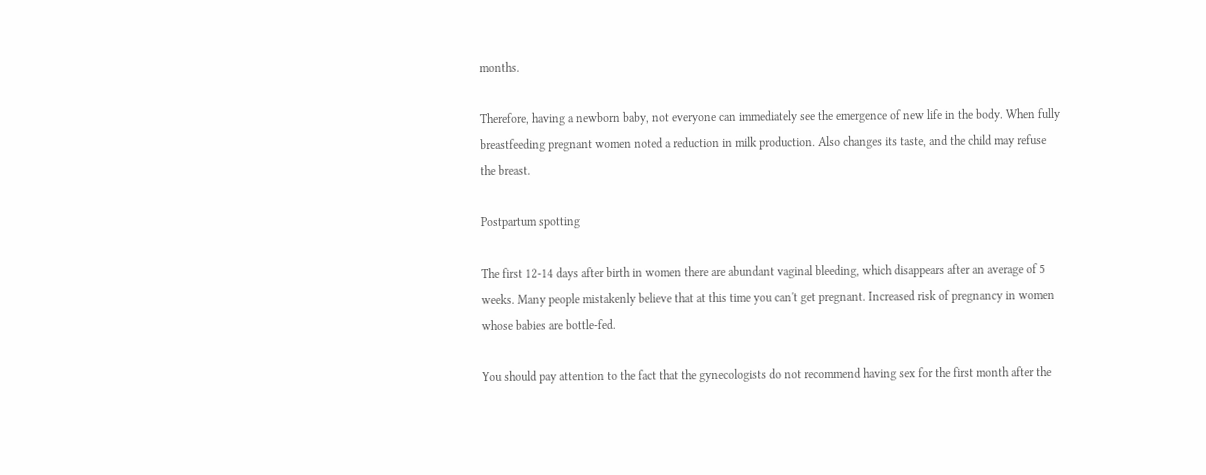months.

Therefore, having a newborn baby, not everyone can immediately see the emergence of new life in the body. When fully breastfeeding pregnant women noted a reduction in milk production. Also changes its taste, and the child may refuse the breast.

Postpartum spotting

The first 12-14 days after birth in women there are abundant vaginal bleeding, which disappears after an average of 5 weeks. Many people mistakenly believe that at this time you can't get pregnant. Increased risk of pregnancy in women whose babies are bottle-fed.

You should pay attention to the fact that the gynecologists do not recommend having sex for the first month after the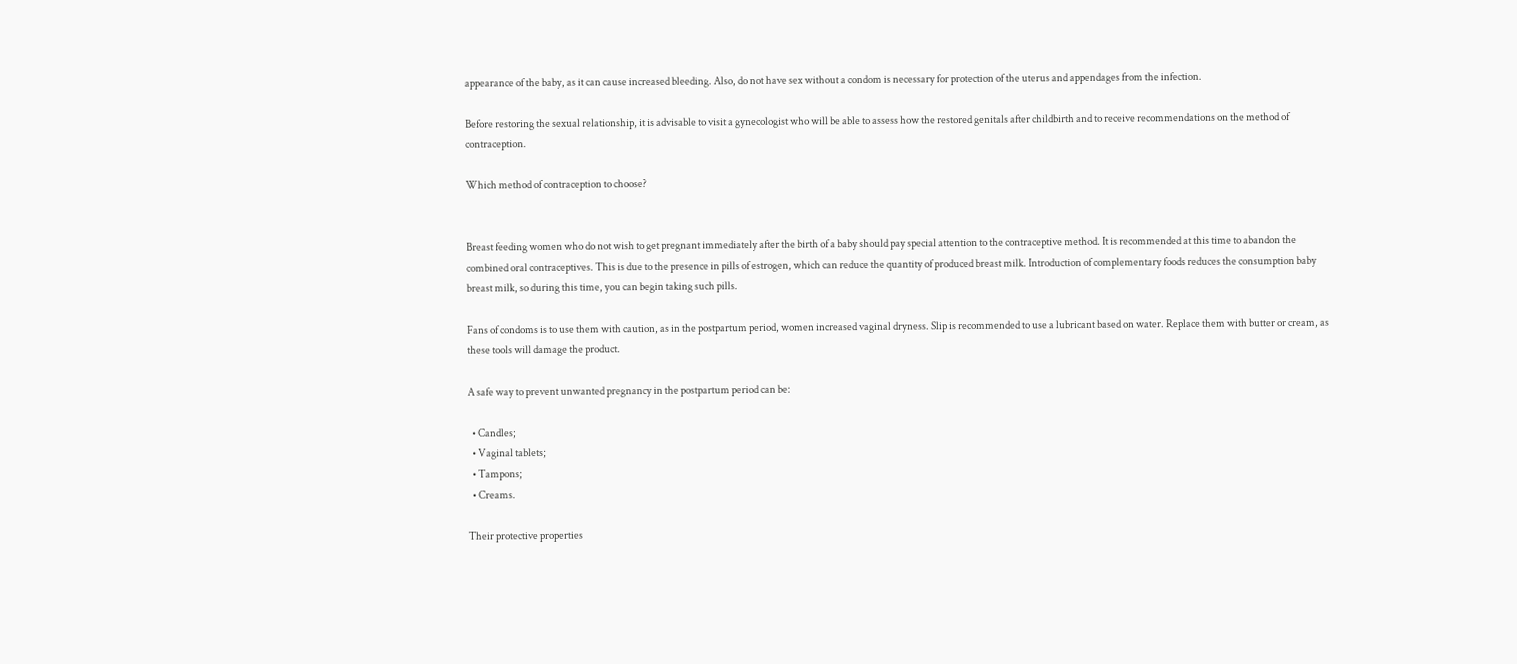appearance of the baby, as it can cause increased bleeding. Also, do not have sex without a condom is necessary for protection of the uterus and appendages from the infection.

Before restoring the sexual relationship, it is advisable to visit a gynecologist who will be able to assess how the restored genitals after childbirth and to receive recommendations on the method of contraception.

Which method of contraception to choose?


Breast feeding women who do not wish to get pregnant immediately after the birth of a baby should pay special attention to the contraceptive method. It is recommended at this time to abandon the combined oral contraceptives. This is due to the presence in pills of estrogen, which can reduce the quantity of produced breast milk. Introduction of complementary foods reduces the consumption baby breast milk, so during this time, you can begin taking such pills.

Fans of condoms is to use them with caution, as in the postpartum period, women increased vaginal dryness. Slip is recommended to use a lubricant based on water. Replace them with butter or cream, as these tools will damage the product.

A safe way to prevent unwanted pregnancy in the postpartum period can be:

  • Candles;
  • Vaginal tablets;
  • Tampons;
  • Creams.

Their protective properties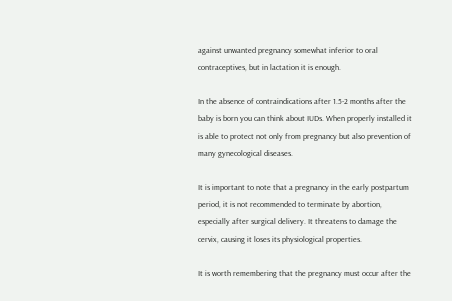against unwanted pregnancy somewhat inferior to oral contraceptives, but in lactation it is enough.

In the absence of contraindications after 1.5-2 months after the baby is born you can think about IUDs. When properly installed it is able to protect not only from pregnancy but also prevention of many gynecological diseases.

It is important to note that a pregnancy in the early postpartum period, it is not recommended to terminate by abortion, especially after surgical delivery. It threatens to damage the cervix, causing it loses its physiological properties.

It is worth remembering that the pregnancy must occur after the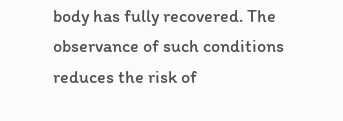body has fully recovered. The observance of such conditions reduces the risk of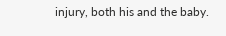injury, both his and the baby.